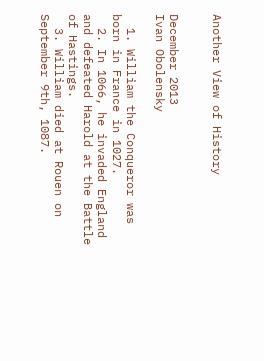Another View of History


December 2013
Ivan Obolensky

  1. William the Conqueror was born in France in 1027.
  2. In 1066, he invaded England and defeated Harold at the Battle of Hastings.
  3. William died at Rouen on September 9th, 1087.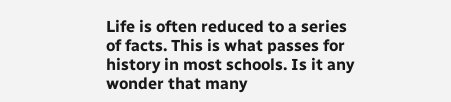Life is often reduced to a series of facts. This is what passes for history in most schools. Is it any wonder that many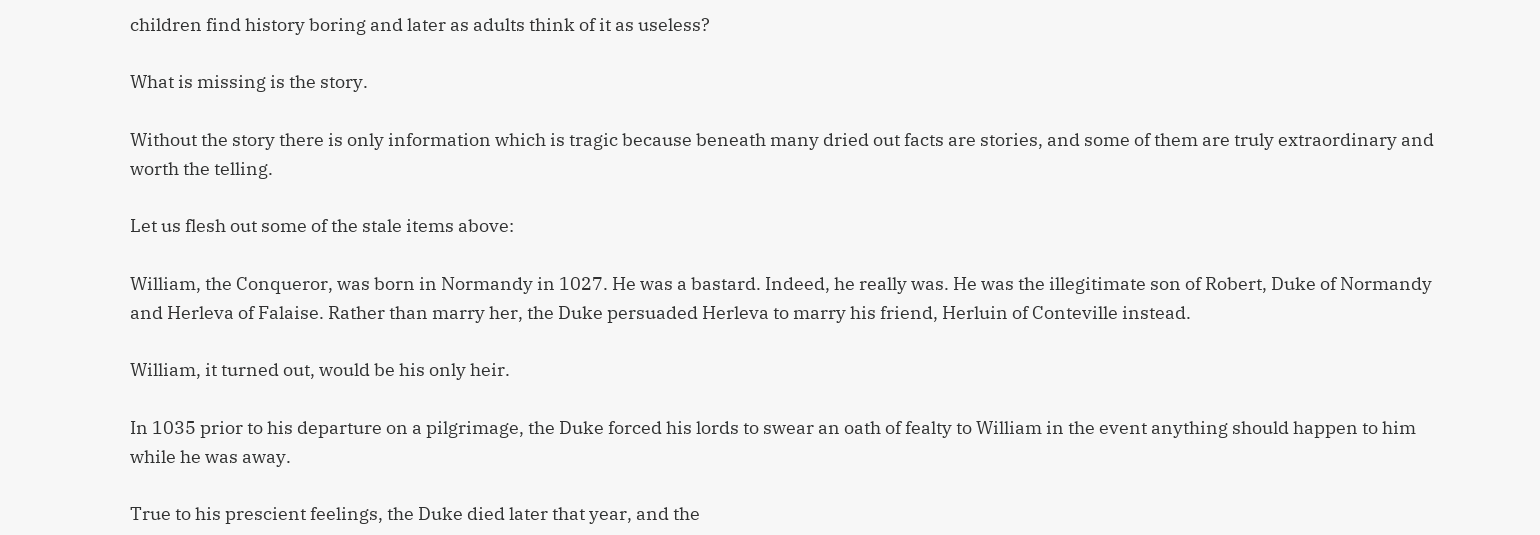children find history boring and later as adults think of it as useless?

What is missing is the story.

Without the story there is only information which is tragic because beneath many dried out facts are stories, and some of them are truly extraordinary and worth the telling.

Let us flesh out some of the stale items above:

William, the Conqueror, was born in Normandy in 1027. He was a bastard. Indeed, he really was. He was the illegitimate son of Robert, Duke of Normandy and Herleva of Falaise. Rather than marry her, the Duke persuaded Herleva to marry his friend, Herluin of Conteville instead.

William, it turned out, would be his only heir.

In 1035 prior to his departure on a pilgrimage, the Duke forced his lords to swear an oath of fealty to William in the event anything should happen to him while he was away.

True to his prescient feelings, the Duke died later that year, and the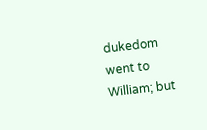dukedom went to William; but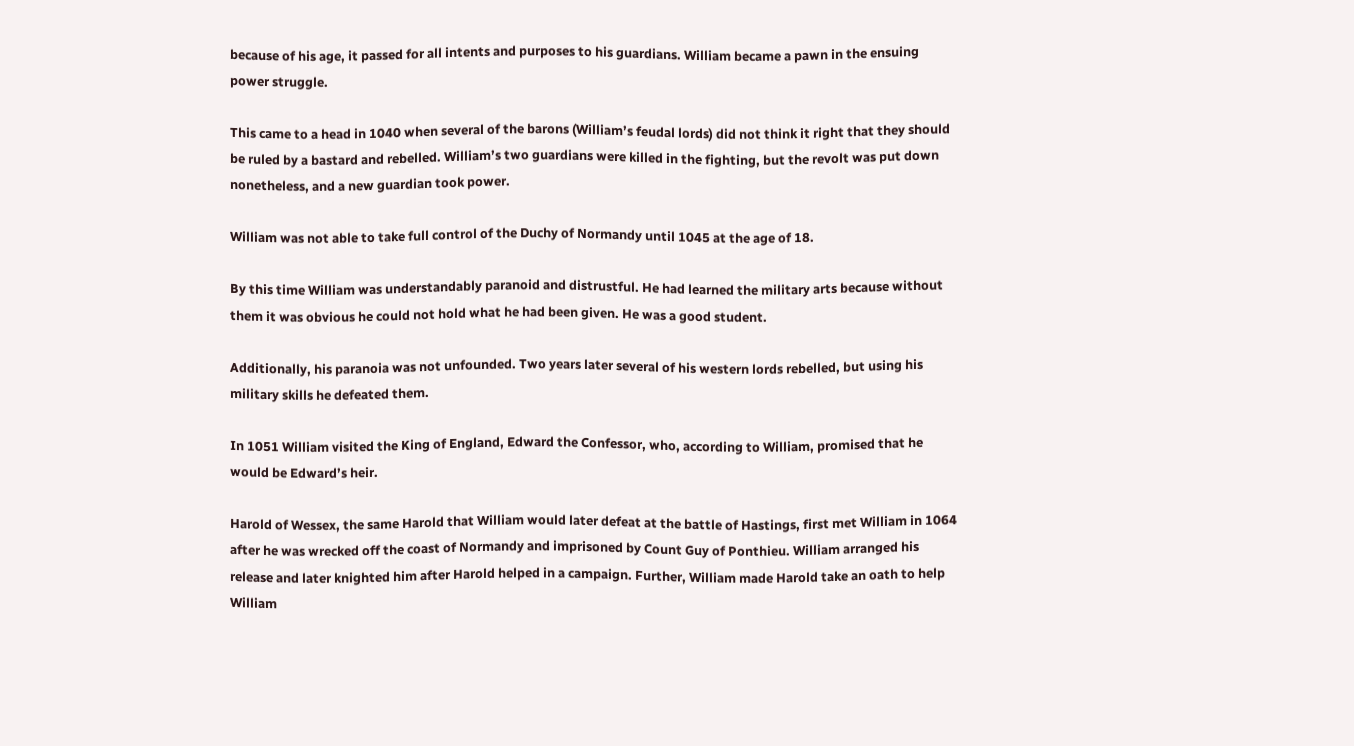because of his age, it passed for all intents and purposes to his guardians. William became a pawn in the ensuing power struggle.

This came to a head in 1040 when several of the barons (William’s feudal lords) did not think it right that they should be ruled by a bastard and rebelled. William’s two guardians were killed in the fighting, but the revolt was put down nonetheless, and a new guardian took power.

William was not able to take full control of the Duchy of Normandy until 1045 at the age of 18.

By this time William was understandably paranoid and distrustful. He had learned the military arts because without them it was obvious he could not hold what he had been given. He was a good student.

Additionally, his paranoia was not unfounded. Two years later several of his western lords rebelled, but using his military skills he defeated them.

In 1051 William visited the King of England, Edward the Confessor, who, according to William, promised that he would be Edward’s heir.

Harold of Wessex, the same Harold that William would later defeat at the battle of Hastings, first met William in 1064 after he was wrecked off the coast of Normandy and imprisoned by Count Guy of Ponthieu. William arranged his release and later knighted him after Harold helped in a campaign. Further, William made Harold take an oath to help William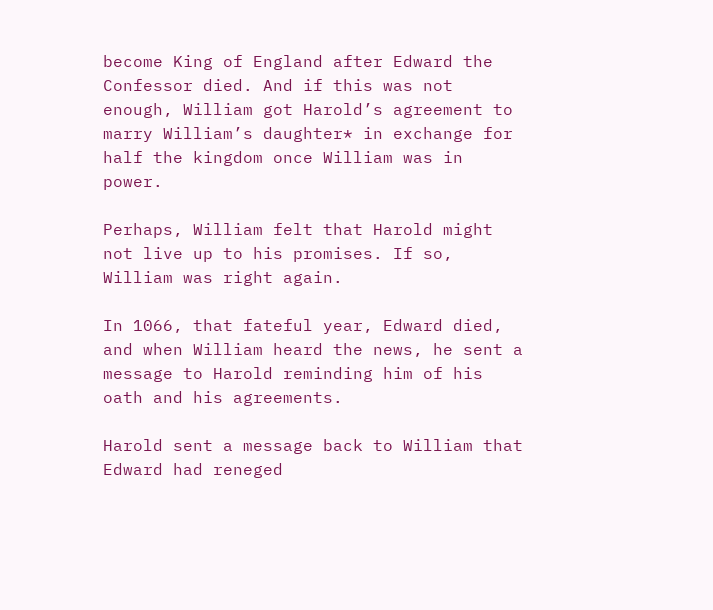become King of England after Edward the Confessor died. And if this was not enough, William got Harold’s agreement to marry William’s daughter* in exchange for half the kingdom once William was in power.

Perhaps, William felt that Harold might not live up to his promises. If so, William was right again.

In 1066, that fateful year, Edward died, and when William heard the news, he sent a message to Harold reminding him of his oath and his agreements.

Harold sent a message back to William that Edward had reneged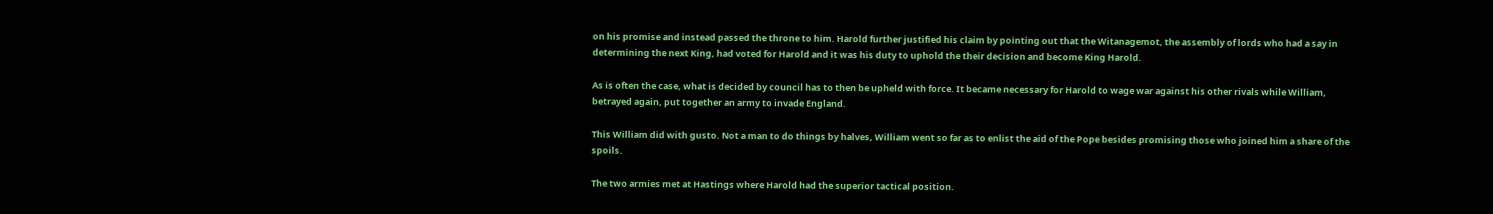on his promise and instead passed the throne to him. Harold further justified his claim by pointing out that the Witanagemot, the assembly of lords who had a say in determining the next King, had voted for Harold and it was his duty to uphold the their decision and become King Harold.

As is often the case, what is decided by council has to then be upheld with force. It became necessary for Harold to wage war against his other rivals while William, betrayed again, put together an army to invade England.

This William did with gusto. Not a man to do things by halves, William went so far as to enlist the aid of the Pope besides promising those who joined him a share of the spoils.

The two armies met at Hastings where Harold had the superior tactical position.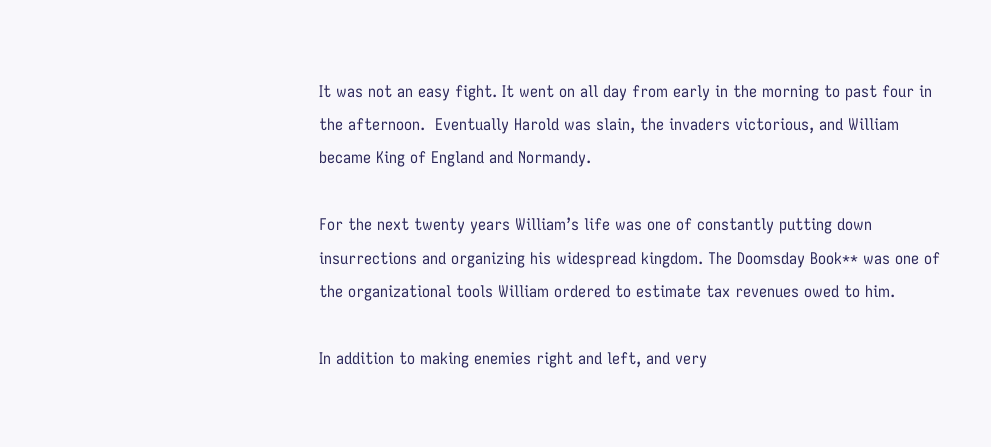It was not an easy fight. It went on all day from early in the morning to past four in the afternoon.  Eventually Harold was slain, the invaders victorious, and William became King of England and Normandy.

For the next twenty years William’s life was one of constantly putting down insurrections and organizing his widespread kingdom. The Doomsday Book** was one of the organizational tools William ordered to estimate tax revenues owed to him.

In addition to making enemies right and left, and very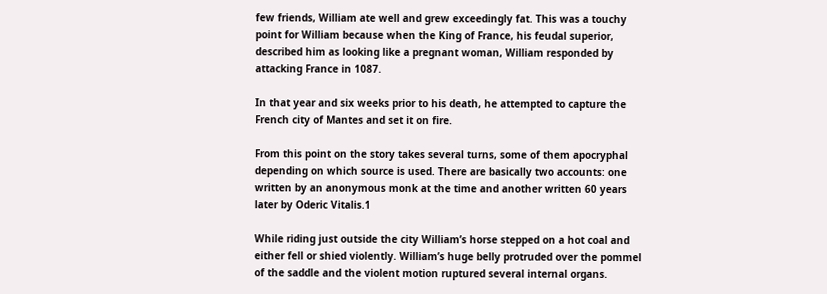few friends, William ate well and grew exceedingly fat. This was a touchy point for William because when the King of France, his feudal superior, described him as looking like a pregnant woman, William responded by attacking France in 1087.

In that year and six weeks prior to his death, he attempted to capture the French city of Mantes and set it on fire.

From this point on the story takes several turns, some of them apocryphal depending on which source is used. There are basically two accounts: one written by an anonymous monk at the time and another written 60 years later by Oderic Vitalis.1

While riding just outside the city William’s horse stepped on a hot coal and either fell or shied violently. William’s huge belly protruded over the pommel of the saddle and the violent motion ruptured several internal organs.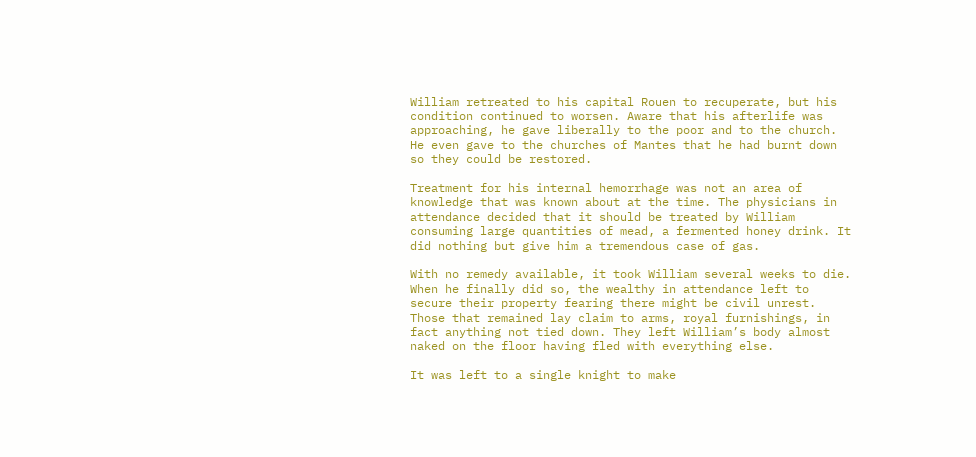William retreated to his capital Rouen to recuperate, but his condition continued to worsen. Aware that his afterlife was approaching, he gave liberally to the poor and to the church. He even gave to the churches of Mantes that he had burnt down so they could be restored.

Treatment for his internal hemorrhage was not an area of knowledge that was known about at the time. The physicians in attendance decided that it should be treated by William consuming large quantities of mead, a fermented honey drink. It did nothing but give him a tremendous case of gas.

With no remedy available, it took William several weeks to die. When he finally did so, the wealthy in attendance left to secure their property fearing there might be civil unrest. Those that remained lay claim to arms, royal furnishings, in fact anything not tied down. They left William’s body almost naked on the floor having fled with everything else.

It was left to a single knight to make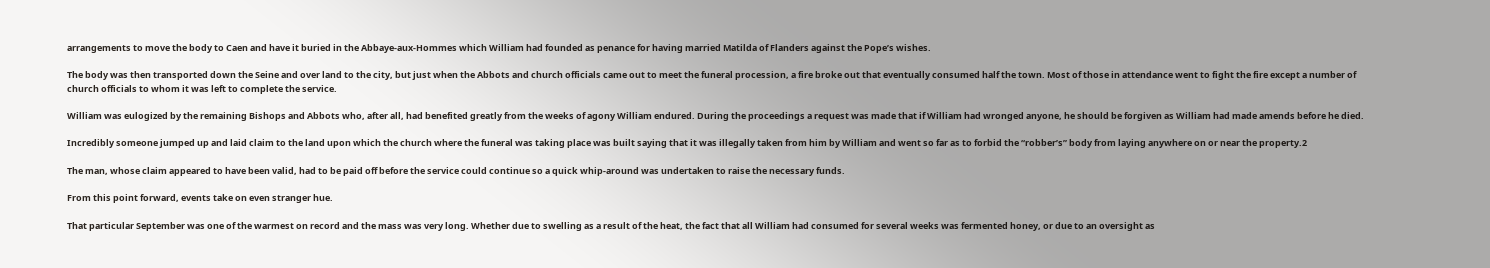arrangements to move the body to Caen and have it buried in the Abbaye-aux-Hommes which William had founded as penance for having married Matilda of Flanders against the Pope’s wishes.

The body was then transported down the Seine and over land to the city, but just when the Abbots and church officials came out to meet the funeral procession, a fire broke out that eventually consumed half the town. Most of those in attendance went to fight the fire except a number of church officials to whom it was left to complete the service.

William was eulogized by the remaining Bishops and Abbots who, after all, had benefited greatly from the weeks of agony William endured. During the proceedings a request was made that if William had wronged anyone, he should be forgiven as William had made amends before he died.

Incredibly someone jumped up and laid claim to the land upon which the church where the funeral was taking place was built saying that it was illegally taken from him by William and went so far as to forbid the “robber’s” body from laying anywhere on or near the property.2

The man, whose claim appeared to have been valid, had to be paid off before the service could continue so a quick whip-around was undertaken to raise the necessary funds.

From this point forward, events take on even stranger hue.

That particular September was one of the warmest on record and the mass was very long. Whether due to swelling as a result of the heat, the fact that all William had consumed for several weeks was fermented honey, or due to an oversight as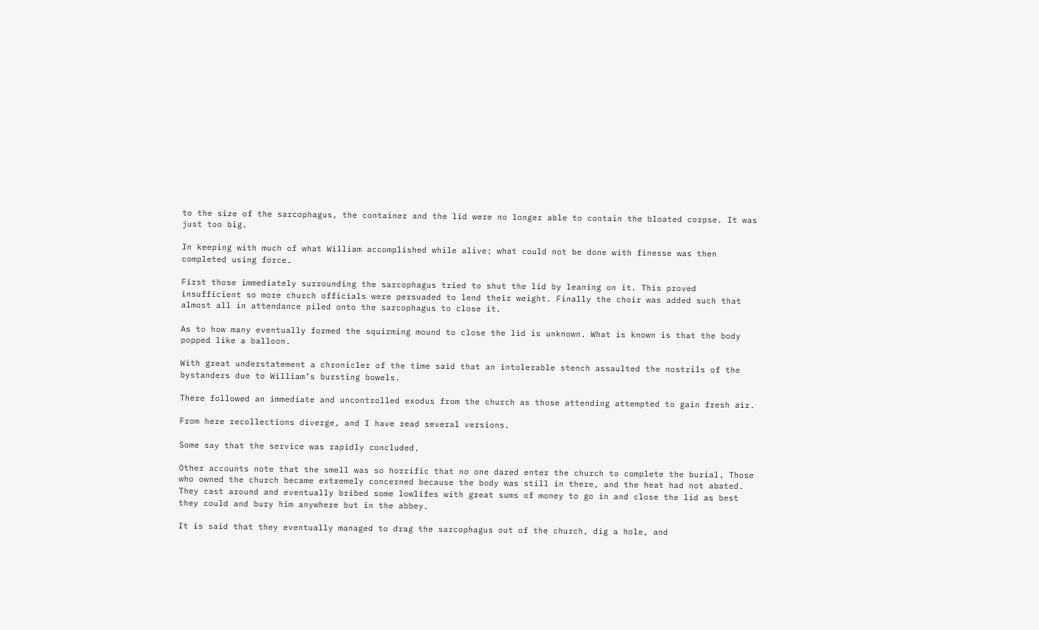to the size of the sarcophagus, the container and the lid were no longer able to contain the bloated corpse. It was just too big.

In keeping with much of what William accomplished while alive: what could not be done with finesse was then completed using force.

First those immediately surrounding the sarcophagus tried to shut the lid by leaning on it. This proved insufficient so more church officials were persuaded to lend their weight. Finally the choir was added such that almost all in attendance piled onto the sarcophagus to close it.

As to how many eventually formed the squirming mound to close the lid is unknown. What is known is that the body popped like a balloon.

With great understatement a chronicler of the time said that an intolerable stench assaulted the nostrils of the bystanders due to William’s bursting bowels.

There followed an immediate and uncontrolled exodus from the church as those attending attempted to gain fresh air.

From here recollections diverge, and I have read several versions.

Some say that the service was rapidly concluded.

Other accounts note that the smell was so horrific that no one dared enter the church to complete the burial. Those who owned the church became extremely concerned because the body was still in there, and the heat had not abated. They cast around and eventually bribed some lowlifes with great sums of money to go in and close the lid as best they could and bury him anywhere but in the abbey.

It is said that they eventually managed to drag the sarcophagus out of the church, dig a hole, and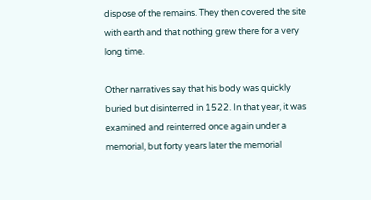dispose of the remains. They then covered the site with earth and that nothing grew there for a very long time.

Other narratives say that his body was quickly buried but disinterred in 1522. In that year, it was examined and reinterred once again under a memorial, but forty years later the memorial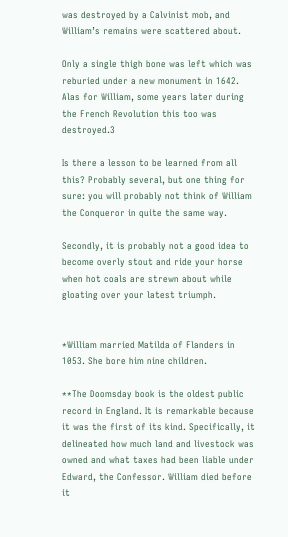was destroyed by a Calvinist mob, and William’s remains were scattered about.

Only a single thigh bone was left which was reburied under a new monument in 1642. Alas for William, some years later during the French Revolution this too was destroyed.3

Is there a lesson to be learned from all this? Probably several, but one thing for sure: you will probably not think of William the Conqueror in quite the same way.

Secondly, it is probably not a good idea to become overly stout and ride your horse when hot coals are strewn about while gloating over your latest triumph.


*William married Matilda of Flanders in 1053. She bore him nine children.

**The Doomsday book is the oldest public record in England. It is remarkable because it was the first of its kind. Specifically, it delineated how much land and livestock was owned and what taxes had been liable under Edward, the Confessor. William died before it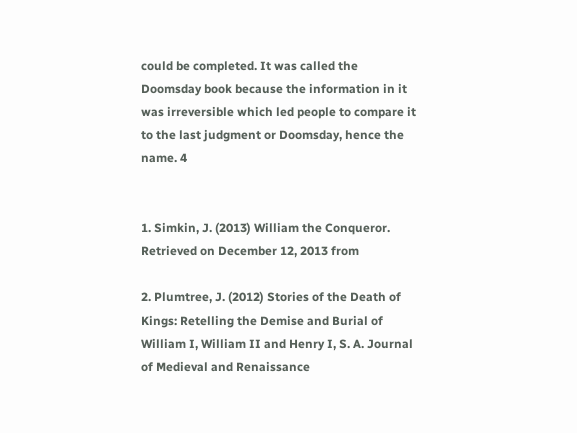could be completed. It was called the Doomsday book because the information in it was irreversible which led people to compare it to the last judgment or Doomsday, hence the name. 4


1. Simkin, J. (2013) William the Conqueror. Retrieved on December 12, 2013 from

2. Plumtree, J. (2012) Stories of the Death of Kings: Retelling the Demise and Burial of William I, William II and Henry I, S. A. Journal of Medieval and Renaissance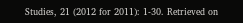Studies, 21 (2012 for 2011): 1-30. Retrieved on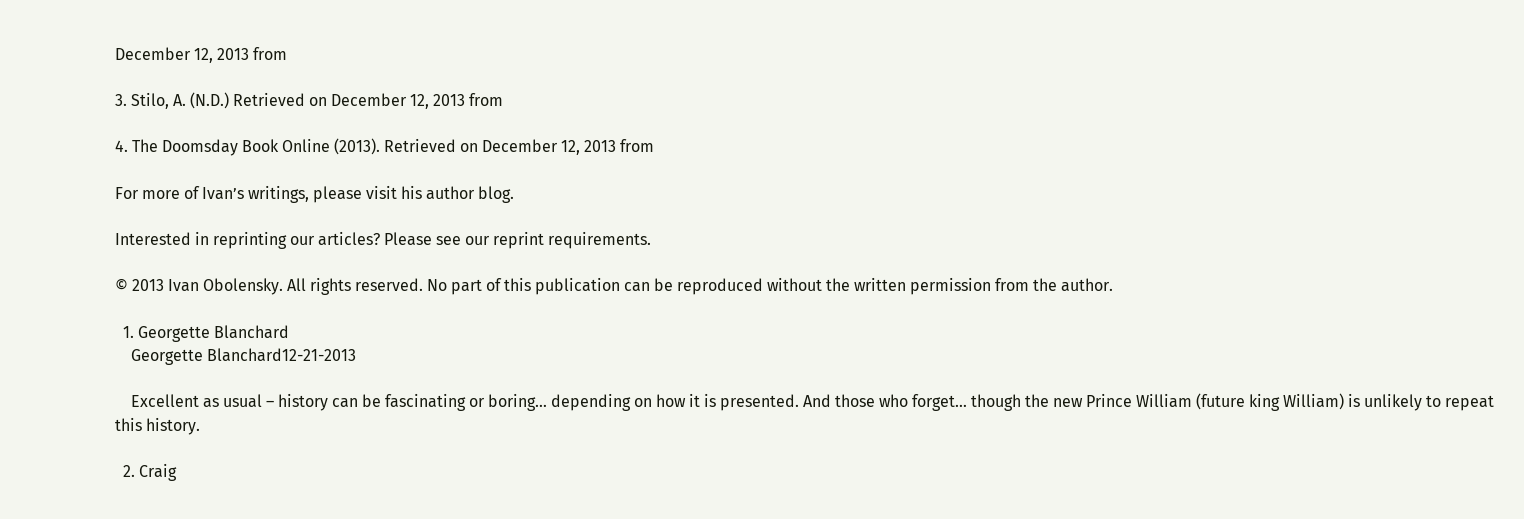December 12, 2013 from

3. Stilo, A. (N.D.) Retrieved on December 12, 2013 from

4. The Doomsday Book Online (2013). Retrieved on December 12, 2013 from

For more of Ivan’s writings, please visit his author blog.

Interested in reprinting our articles? Please see our reprint requirements.

© 2013 Ivan Obolensky. All rights reserved. No part of this publication can be reproduced without the written permission from the author.

  1. Georgette Blanchard
    Georgette Blanchard12-21-2013

    Excellent as usual – history can be fascinating or boring… depending on how it is presented. And those who forget… though the new Prince William (future king William) is unlikely to repeat this history.

  2. Craig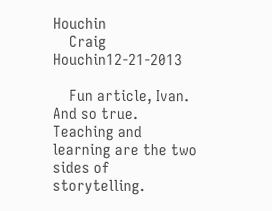Houchin
    Craig Houchin12-21-2013

    Fun article, Ivan. And so true. Teaching and learning are the two sides of storytelling.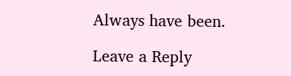Always have been.

Leave a Reply